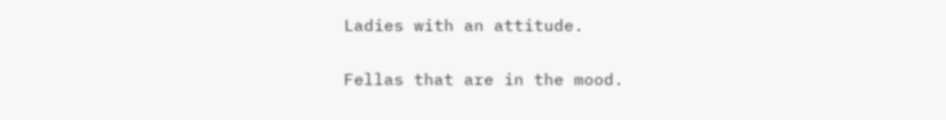Ladies with an attitude.

Fellas that are in the mood.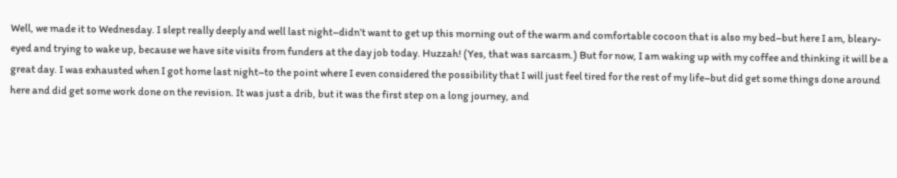Well, we made it to Wednesday. I slept really deeply and well last night–didn’t want to get up this morning out of the warm and comfortable cocoon that is also my bed–but here I am, bleary-eyed and trying to wake up, because we have site visits from funders at the day job today. Huzzah! (Yes, that was sarcasm.) But for now, I am waking up with my coffee and thinking it will be a great day. I was exhausted when I got home last night–to the point where I even considered the possibility that I will just feel tired for the rest of my life–but did get some things done around here and did get some work done on the revision. It was just a drib, but it was the first step on a long journey, and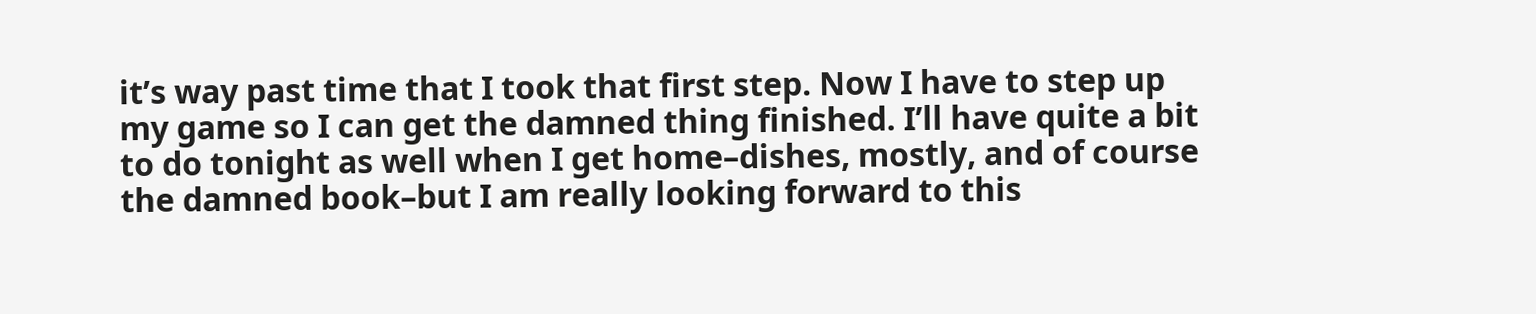it’s way past time that I took that first step. Now I have to step up my game so I can get the damned thing finished. I’ll have quite a bit to do tonight as well when I get home–dishes, mostly, and of course the damned book–but I am really looking forward to this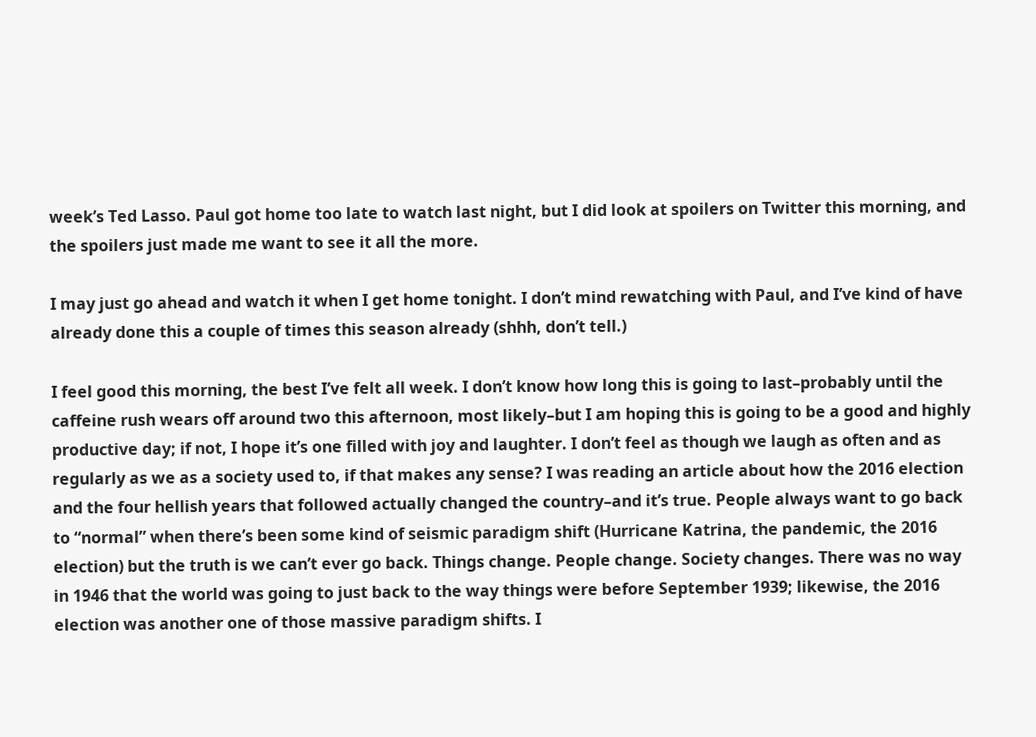week’s Ted Lasso. Paul got home too late to watch last night, but I did look at spoilers on Twitter this morning, and the spoilers just made me want to see it all the more.

I may just go ahead and watch it when I get home tonight. I don’t mind rewatching with Paul, and I’ve kind of have already done this a couple of times this season already (shhh, don’t tell.)

I feel good this morning, the best I’ve felt all week. I don’t know how long this is going to last–probably until the caffeine rush wears off around two this afternoon, most likely–but I am hoping this is going to be a good and highly productive day; if not, I hope it’s one filled with joy and laughter. I don’t feel as though we laugh as often and as regularly as we as a society used to, if that makes any sense? I was reading an article about how the 2016 election and the four hellish years that followed actually changed the country–and it’s true. People always want to go back to “normal” when there’s been some kind of seismic paradigm shift (Hurricane Katrina, the pandemic, the 2016 election) but the truth is we can’t ever go back. Things change. People change. Society changes. There was no way in 1946 that the world was going to just back to the way things were before September 1939; likewise, the 2016 election was another one of those massive paradigm shifts. I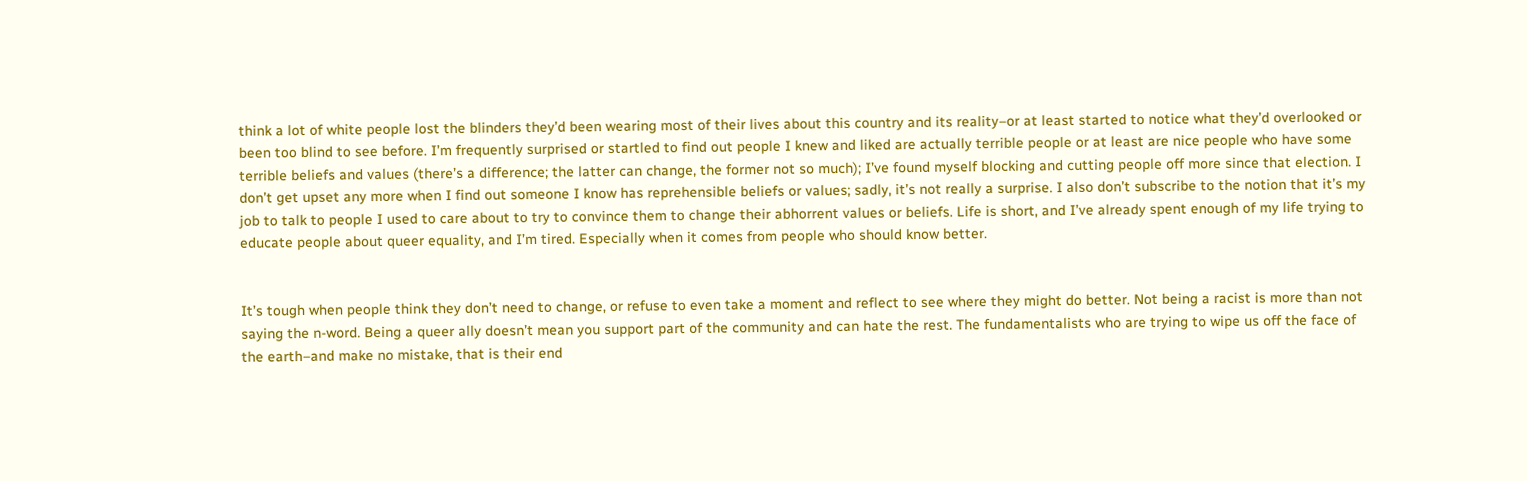think a lot of white people lost the blinders they’d been wearing most of their lives about this country and its reality–or at least started to notice what they’d overlooked or been too blind to see before. I’m frequently surprised or startled to find out people I knew and liked are actually terrible people or at least are nice people who have some terrible beliefs and values (there’s a difference; the latter can change, the former not so much); I’ve found myself blocking and cutting people off more since that election. I don’t get upset any more when I find out someone I know has reprehensible beliefs or values; sadly, it’s not really a surprise. I also don’t subscribe to the notion that it’s my job to talk to people I used to care about to try to convince them to change their abhorrent values or beliefs. Life is short, and I’ve already spent enough of my life trying to educate people about queer equality, and I’m tired. Especially when it comes from people who should know better.


It’s tough when people think they don’t need to change, or refuse to even take a moment and reflect to see where they might do better. Not being a racist is more than not saying the n-word. Being a queer ally doesn’t mean you support part of the community and can hate the rest. The fundamentalists who are trying to wipe us off the face of the earth–and make no mistake, that is their end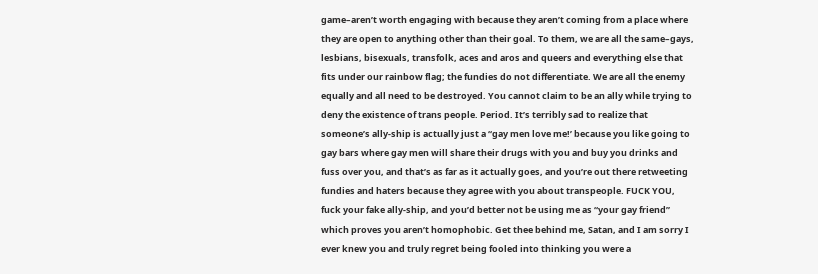game–aren’t worth engaging with because they aren’t coming from a place where they are open to anything other than their goal. To them, we are all the same–gays, lesbians, bisexuals, transfolk, aces and aros and queers and everything else that fits under our rainbow flag; the fundies do not differentiate. We are all the enemy equally and all need to be destroyed. You cannot claim to be an ally while trying to deny the existence of trans people. Period. It’s terribly sad to realize that someone’s ally-ship is actually just a “gay men love me!’ because you like going to gay bars where gay men will share their drugs with you and buy you drinks and fuss over you, and that’s as far as it actually goes, and you’re out there retweeting fundies and haters because they agree with you about transpeople. FUCK YOU, fuck your fake ally-ship, and you’d better not be using me as “your gay friend” which proves you aren’t homophobic. Get thee behind me, Satan, and I am sorry I ever knew you and truly regret being fooled into thinking you were a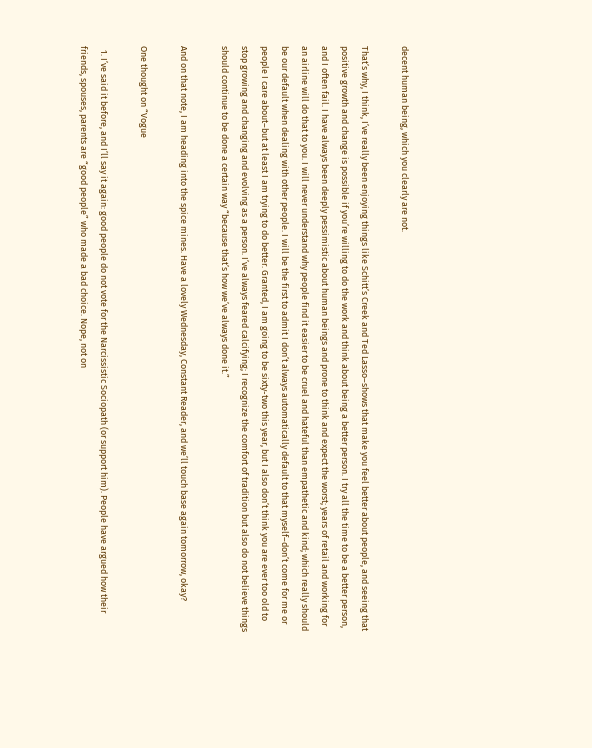decent human being, which you clearly are not.

That’s why, I think, I’ve really been enjoying things like Schitt’s Creek and Ted Lasso–shows that make you feel better about people, and seeing that positive growth and change is possible if you’re willing to do the work and think about being a better person. I try all the time to be a better person, and I often fail. I have always been deeply pessimistic about human beings and prone to think and expect the worst; years of retail and working for an airline will do that to you. I will never understand why people find it easier to be cruel and hateful than empathetic and kind; which really should be our default when dealing with other people. I will be the first to admit I don’t always automatically default to that myself–don’t come for me or people I care about–but at least I am trying to do better. Granted, I am going to be sixty-two this year, but I also don’t think you are ever too old to stop growing and changing and evolving as a person. I’ve always feared calcifying; I recognize the comfort of tradition but also do not believe things should continue to be done a certain way “because that’s how we’ve always done it.”

And on that note, I am heading into the spice mines. Have a lovely Wednesday, Constant Reader, and we’ll touch base again tomorrow, okay?

One thought on “Vogue

  1. I’ve said it before, and I’ll say it again: good people do not vote for the Narcissistic Sociopath (or support him). People have argued how their friends, spouses, parents are “good people” who made a bad choice. Nope, not on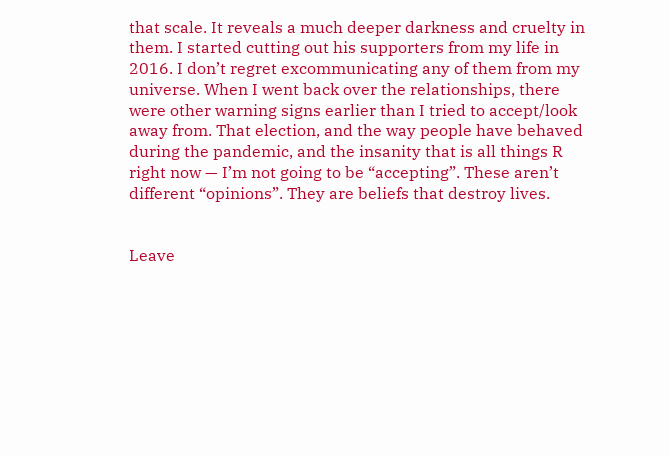that scale. It reveals a much deeper darkness and cruelty in them. I started cutting out his supporters from my life in 2016. I don’t regret excommunicating any of them from my universe. When I went back over the relationships, there were other warning signs earlier than I tried to accept/look away from. That election, and the way people have behaved during the pandemic, and the insanity that is all things R right now — I’m not going to be “accepting”. These aren’t different “opinions”. They are beliefs that destroy lives.


Leave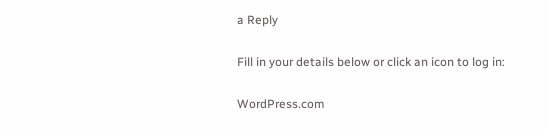a Reply

Fill in your details below or click an icon to log in:

WordPress.com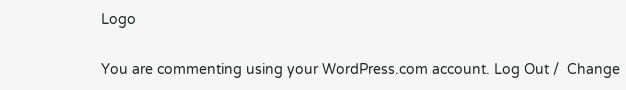Logo

You are commenting using your WordPress.com account. Log Out /  Change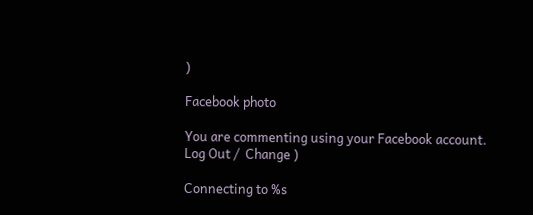)

Facebook photo

You are commenting using your Facebook account. Log Out /  Change )

Connecting to %s